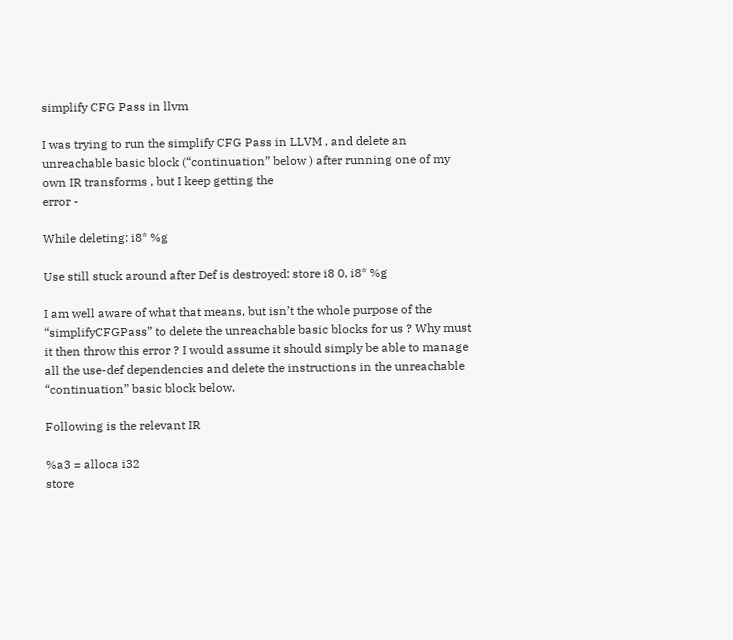simplify CFG Pass in llvm

I was trying to run the simplify CFG Pass in LLVM , and delete an unreachable basic block (“continuation” below ) after running one of my own IR transforms , but I keep getting the
error -

While deleting: i8* %g

Use still stuck around after Def is destroyed: store i8 0, i8* %g

I am well aware of what that means, but isn’t the whole purpose of the “simplifyCFGPass” to delete the unreachable basic blocks for us ? Why must it then throw this error ? I would assume it should simply be able to manage all the use-def dependencies and delete the instructions in the unreachable “continuation” basic block below.

Following is the relevant IR

%a3 = alloca i32
store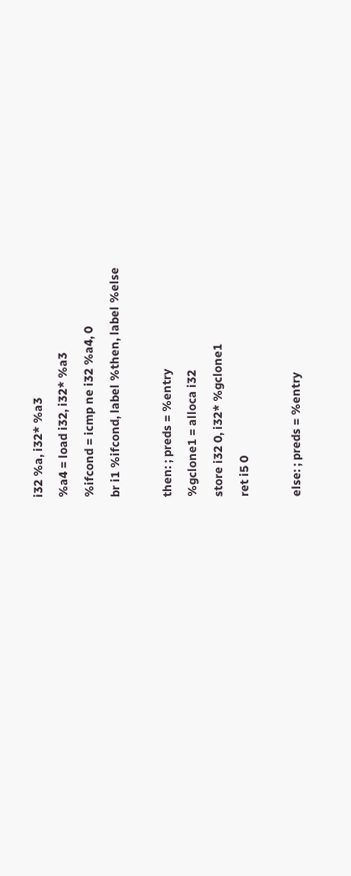i32 %a, i32* %a3
%a4 = load i32, i32* %a3
%ifcond = icmp ne i32 %a4, 0
br i1 %ifcond, label %then, label %else

then: ; preds = %entry
%gclone1 = alloca i32
store i32 0, i32* %gclone1
ret i5 0

else: ; preds = %entry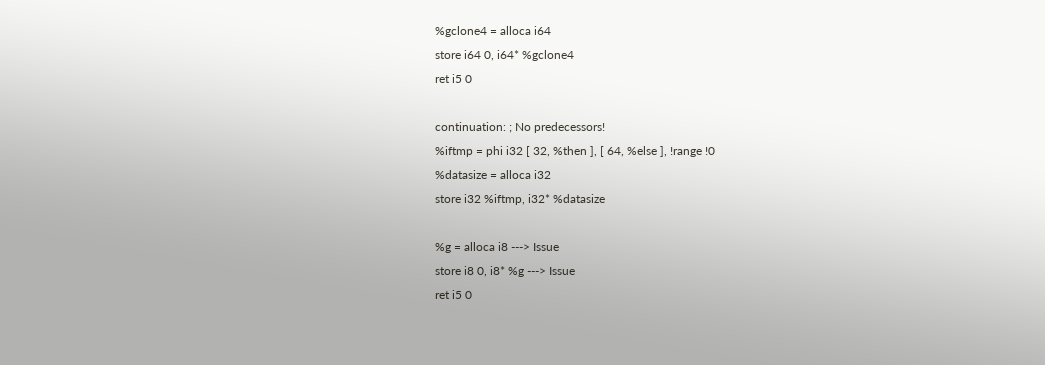%gclone4 = alloca i64
store i64 0, i64* %gclone4
ret i5 0

continuation: ; No predecessors!
%iftmp = phi i32 [ 32, %then ], [ 64, %else ], !range !0
%datasize = alloca i32
store i32 %iftmp, i32* %datasize

%g = alloca i8 ---> Issue
store i8 0, i8* %g ---> Issue
ret i5 0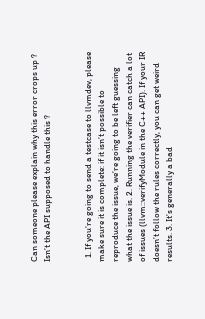Can someone please explain why this error crops up ? Isn’t the API supposed to handle this ?


  1. If you’re going to send a testcase to llvmdev, please make sure it is complete: if it isn’t possible to reproduce the issue, we’re going to be left guessing what the issue is. 2. Running the verifier can catch a lot of issues (llvm::verifyModule in the C++ API). If your IR doesn’t follow the rules correctly, you can get weird results. 3. It’s generally a bad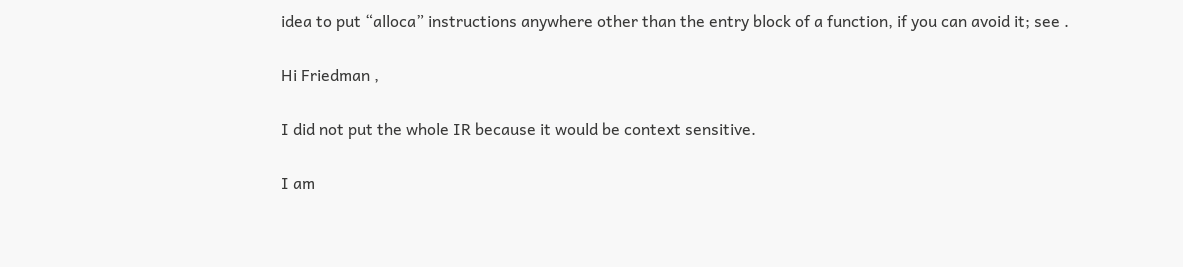idea to put “alloca” instructions anywhere other than the entry block of a function, if you can avoid it; see .

Hi Friedman ,

I did not put the whole IR because it would be context sensitive.

I am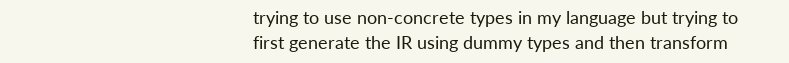trying to use non-concrete types in my language but trying to
first generate the IR using dummy types and then transform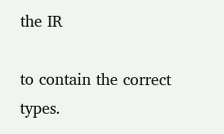the IR

to contain the correct types.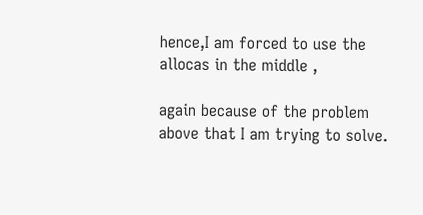hence,I am forced to use the allocas in the middle ,

again because of the problem above that I am trying to solve.